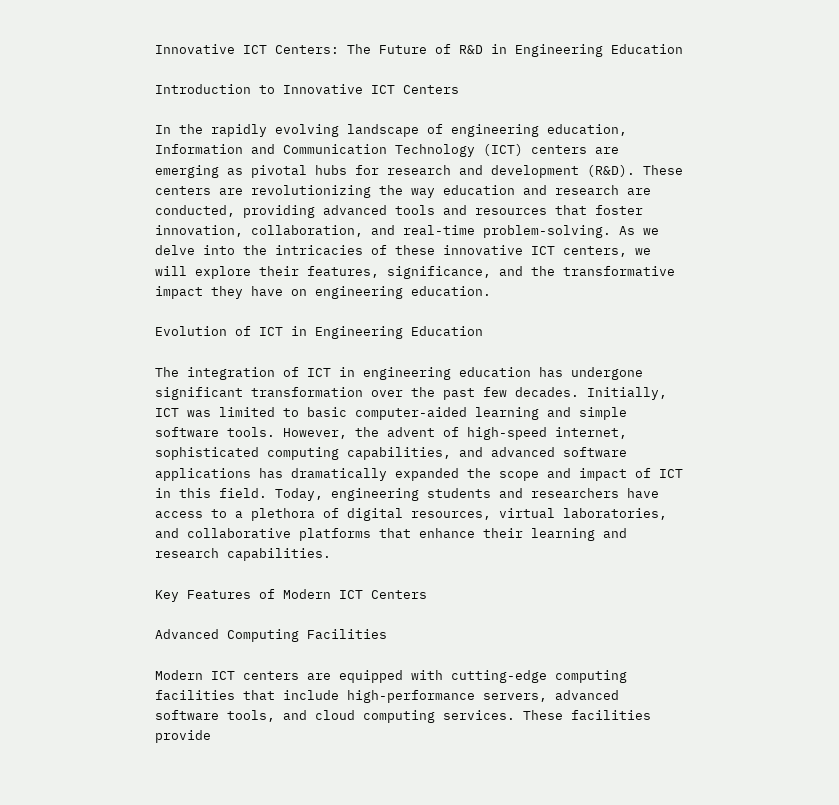Innovative ICT Centers: The Future of R&D in Engineering Education

Introduction to Innovative ICT Centers

In the rapidly evolving landscape of engineering education, Information and Communication Technology (ICT) centers are emerging as pivotal hubs for research and development (R&D). These centers are revolutionizing the way education and research are conducted, providing advanced tools and resources that foster innovation, collaboration, and real-time problem-solving. As we delve into the intricacies of these innovative ICT centers, we will explore their features, significance, and the transformative impact they have on engineering education.

Evolution of ICT in Engineering Education

The integration of ICT in engineering education has undergone significant transformation over the past few decades. Initially, ICT was limited to basic computer-aided learning and simple software tools. However, the advent of high-speed internet, sophisticated computing capabilities, and advanced software applications has dramatically expanded the scope and impact of ICT in this field. Today, engineering students and researchers have access to a plethora of digital resources, virtual laboratories, and collaborative platforms that enhance their learning and research capabilities.

Key Features of Modern ICT Centers

Advanced Computing Facilities

Modern ICT centers are equipped with cutting-edge computing facilities that include high-performance servers, advanced software tools, and cloud computing services. These facilities provide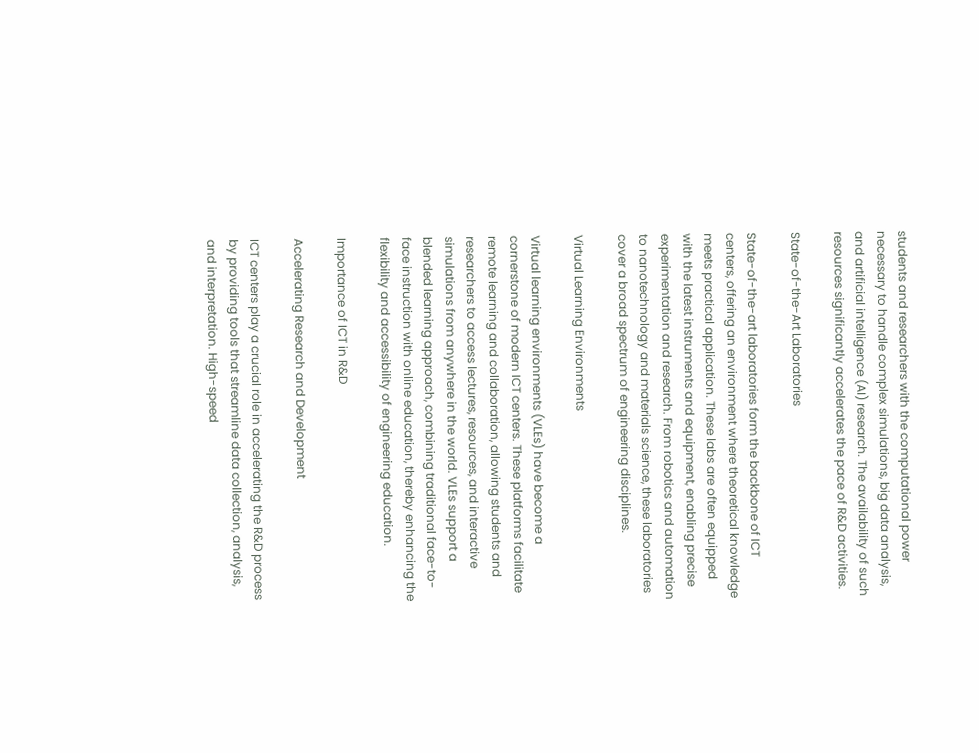students and researchers with the computational power necessary to handle complex simulations, big data analysis, and artificial intelligence (AI) research. The availability of such resources significantly accelerates the pace of R&D activities.

State-of-the-Art Laboratories

State-of-the-art laboratories form the backbone of ICT centers, offering an environment where theoretical knowledge meets practical application. These labs are often equipped with the latest instruments and equipment, enabling precise experimentation and research. From robotics and automation to nanotechnology and materials science, these laboratories cover a broad spectrum of engineering disciplines.

Virtual Learning Environments

Virtual learning environments (VLEs) have become a cornerstone of modern ICT centers. These platforms facilitate remote learning and collaboration, allowing students and researchers to access lectures, resources, and interactive simulations from anywhere in the world. VLEs support a blended learning approach, combining traditional face-to-face instruction with online education, thereby enhancing the flexibility and accessibility of engineering education.

Importance of ICT in R&D

Accelerating Research and Development

ICT centers play a crucial role in accelerating the R&D process by providing tools that streamline data collection, analysis, and interpretation. High-speed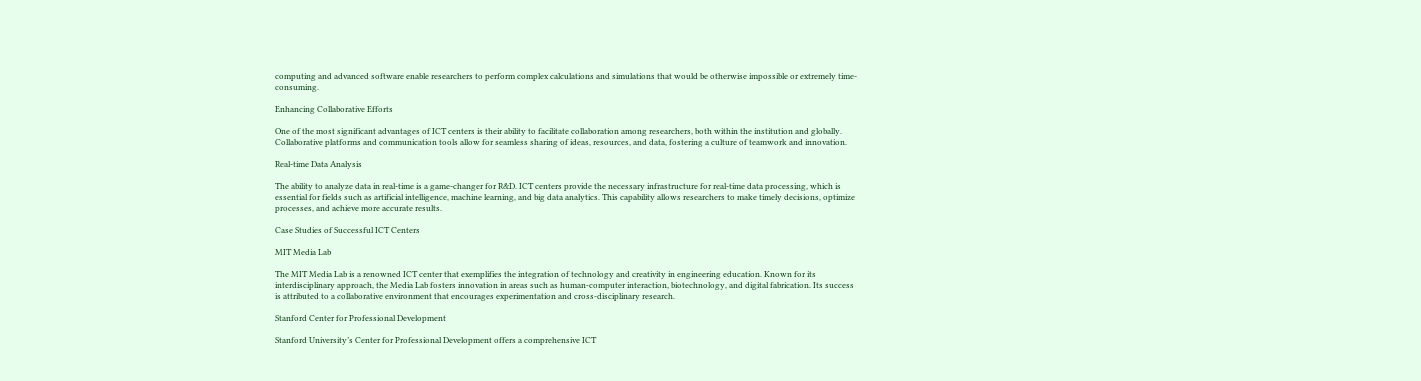computing and advanced software enable researchers to perform complex calculations and simulations that would be otherwise impossible or extremely time-consuming.

Enhancing Collaborative Efforts

One of the most significant advantages of ICT centers is their ability to facilitate collaboration among researchers, both within the institution and globally. Collaborative platforms and communication tools allow for seamless sharing of ideas, resources, and data, fostering a culture of teamwork and innovation.

Real-time Data Analysis

The ability to analyze data in real-time is a game-changer for R&D. ICT centers provide the necessary infrastructure for real-time data processing, which is essential for fields such as artificial intelligence, machine learning, and big data analytics. This capability allows researchers to make timely decisions, optimize processes, and achieve more accurate results.

Case Studies of Successful ICT Centers

MIT Media Lab

The MIT Media Lab is a renowned ICT center that exemplifies the integration of technology and creativity in engineering education. Known for its interdisciplinary approach, the Media Lab fosters innovation in areas such as human-computer interaction, biotechnology, and digital fabrication. Its success is attributed to a collaborative environment that encourages experimentation and cross-disciplinary research.

Stanford Center for Professional Development

Stanford University’s Center for Professional Development offers a comprehensive ICT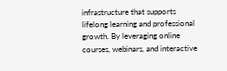infrastructure that supports lifelong learning and professional growth. By leveraging online courses, webinars, and interactive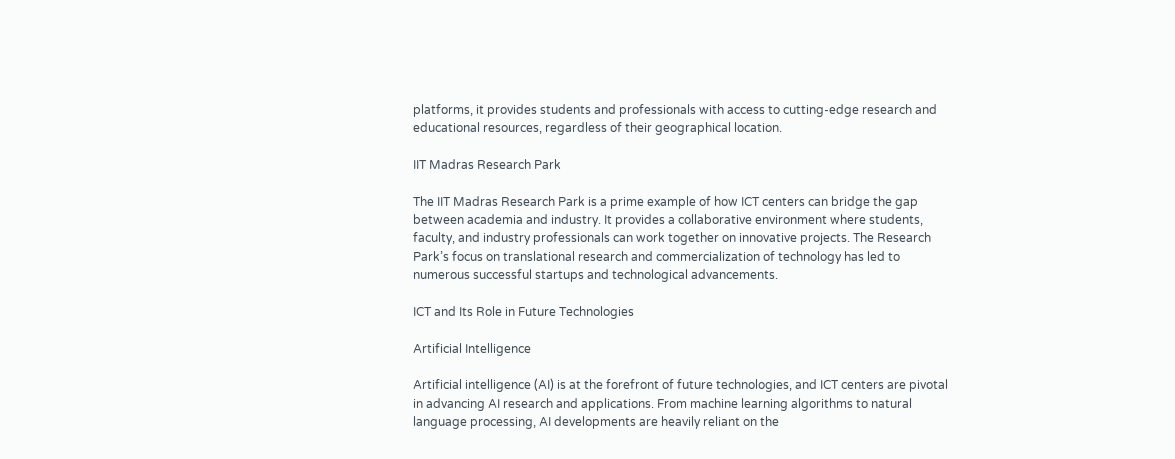platforms, it provides students and professionals with access to cutting-edge research and educational resources, regardless of their geographical location.

IIT Madras Research Park

The IIT Madras Research Park is a prime example of how ICT centers can bridge the gap between academia and industry. It provides a collaborative environment where students, faculty, and industry professionals can work together on innovative projects. The Research Park’s focus on translational research and commercialization of technology has led to numerous successful startups and technological advancements.

ICT and Its Role in Future Technologies

Artificial Intelligence

Artificial intelligence (AI) is at the forefront of future technologies, and ICT centers are pivotal in advancing AI research and applications. From machine learning algorithms to natural language processing, AI developments are heavily reliant on the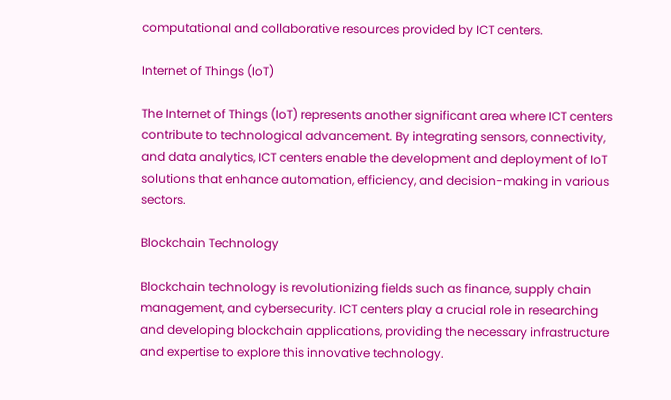computational and collaborative resources provided by ICT centers.

Internet of Things (IoT)

The Internet of Things (IoT) represents another significant area where ICT centers contribute to technological advancement. By integrating sensors, connectivity, and data analytics, ICT centers enable the development and deployment of IoT solutions that enhance automation, efficiency, and decision-making in various sectors.

Blockchain Technology

Blockchain technology is revolutionizing fields such as finance, supply chain management, and cybersecurity. ICT centers play a crucial role in researching and developing blockchain applications, providing the necessary infrastructure and expertise to explore this innovative technology.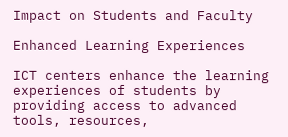Impact on Students and Faculty

Enhanced Learning Experiences

ICT centers enhance the learning experiences of students by providing access to advanced tools, resources,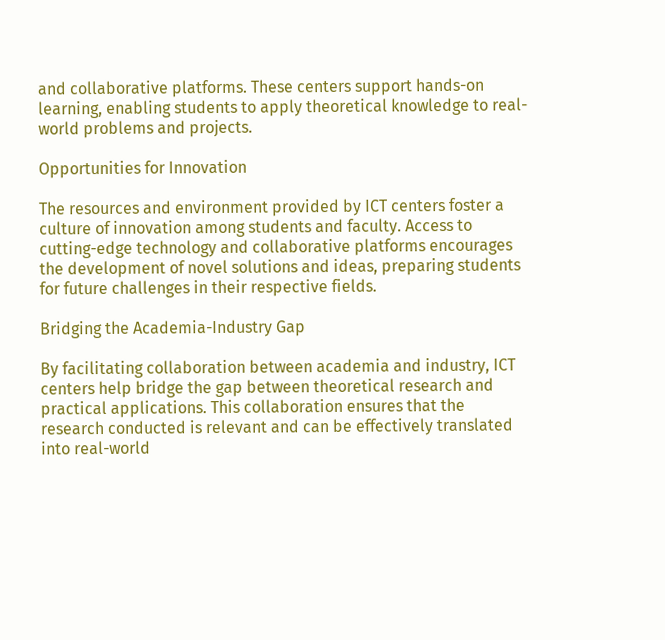and collaborative platforms. These centers support hands-on learning, enabling students to apply theoretical knowledge to real-world problems and projects.

Opportunities for Innovation

The resources and environment provided by ICT centers foster a culture of innovation among students and faculty. Access to cutting-edge technology and collaborative platforms encourages the development of novel solutions and ideas, preparing students for future challenges in their respective fields.

Bridging the Academia-Industry Gap

By facilitating collaboration between academia and industry, ICT centers help bridge the gap between theoretical research and practical applications. This collaboration ensures that the research conducted is relevant and can be effectively translated into real-world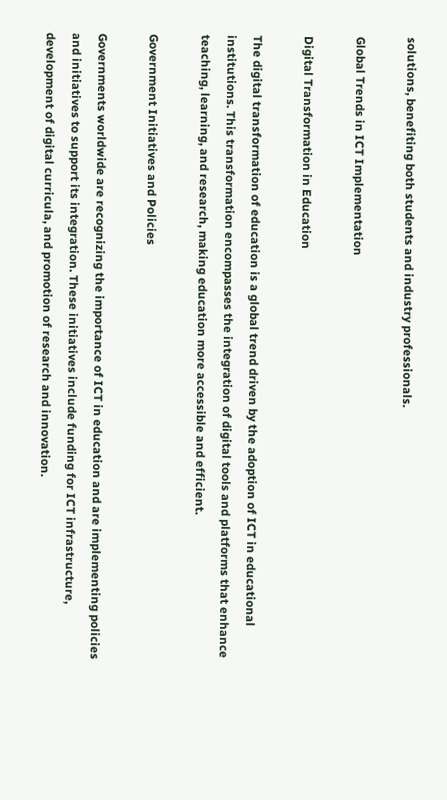solutions, benefiting both students and industry professionals.

Global Trends in ICT Implementation

Digital Transformation in Education

The digital transformation of education is a global trend driven by the adoption of ICT in educational institutions. This transformation encompasses the integration of digital tools and platforms that enhance teaching, learning, and research, making education more accessible and efficient.

Government Initiatives and Policies

Governments worldwide are recognizing the importance of ICT in education and are implementing policies and initiatives to support its integration. These initiatives include funding for ICT infrastructure, development of digital curricula, and promotion of research and innovation.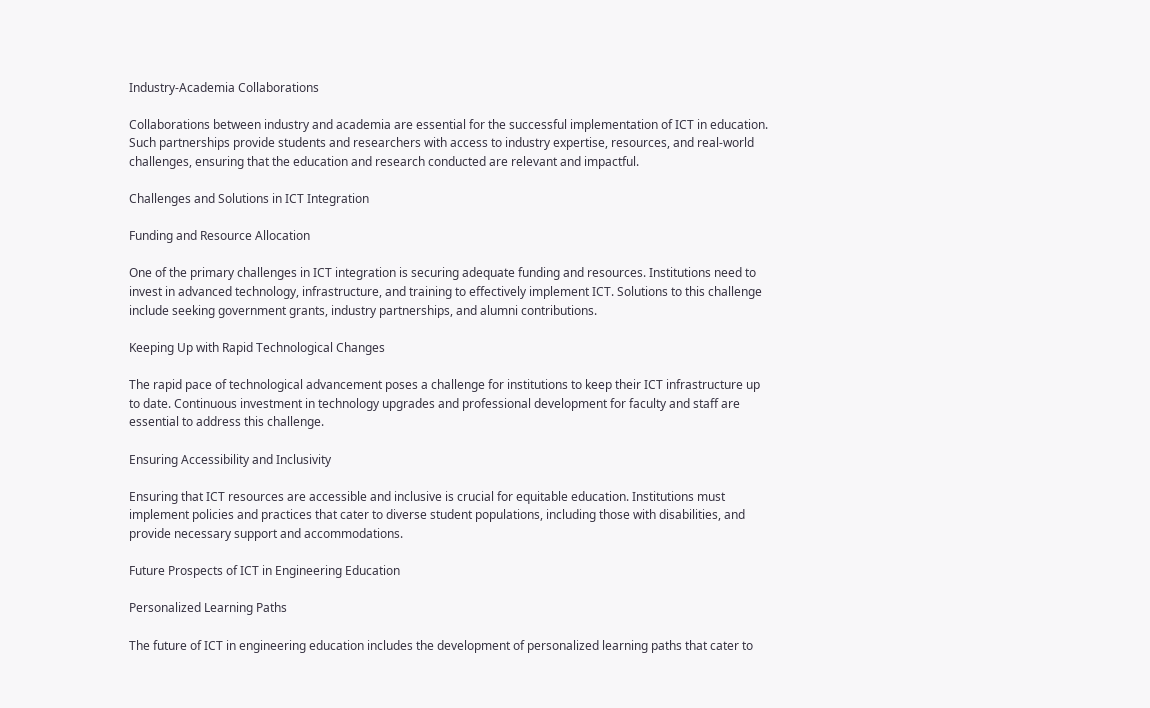Industry-Academia Collaborations

Collaborations between industry and academia are essential for the successful implementation of ICT in education. Such partnerships provide students and researchers with access to industry expertise, resources, and real-world challenges, ensuring that the education and research conducted are relevant and impactful.

Challenges and Solutions in ICT Integration

Funding and Resource Allocation

One of the primary challenges in ICT integration is securing adequate funding and resources. Institutions need to invest in advanced technology, infrastructure, and training to effectively implement ICT. Solutions to this challenge include seeking government grants, industry partnerships, and alumni contributions.

Keeping Up with Rapid Technological Changes

The rapid pace of technological advancement poses a challenge for institutions to keep their ICT infrastructure up to date. Continuous investment in technology upgrades and professional development for faculty and staff are essential to address this challenge.

Ensuring Accessibility and Inclusivity

Ensuring that ICT resources are accessible and inclusive is crucial for equitable education. Institutions must implement policies and practices that cater to diverse student populations, including those with disabilities, and provide necessary support and accommodations.

Future Prospects of ICT in Engineering Education

Personalized Learning Paths

The future of ICT in engineering education includes the development of personalized learning paths that cater to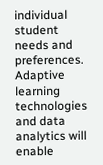individual student needs and preferences. Adaptive learning technologies and data analytics will enable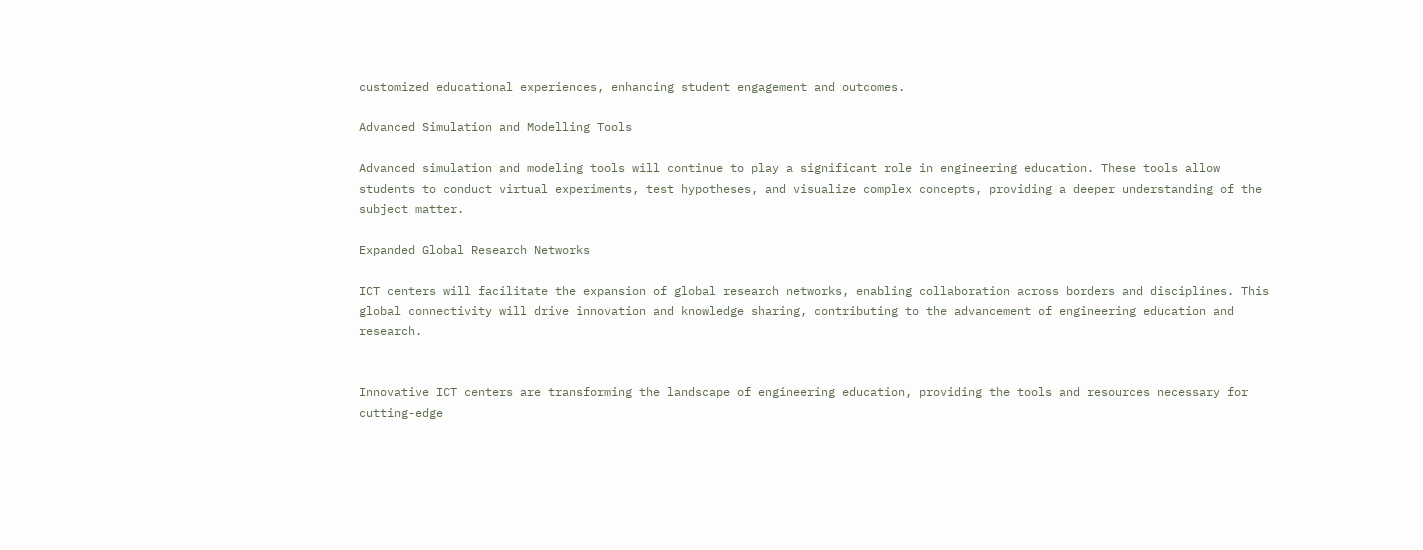customized educational experiences, enhancing student engagement and outcomes.

Advanced Simulation and Modelling Tools

Advanced simulation and modeling tools will continue to play a significant role in engineering education. These tools allow students to conduct virtual experiments, test hypotheses, and visualize complex concepts, providing a deeper understanding of the subject matter.

Expanded Global Research Networks

ICT centers will facilitate the expansion of global research networks, enabling collaboration across borders and disciplines. This global connectivity will drive innovation and knowledge sharing, contributing to the advancement of engineering education and research.


Innovative ICT centers are transforming the landscape of engineering education, providing the tools and resources necessary for cutting-edge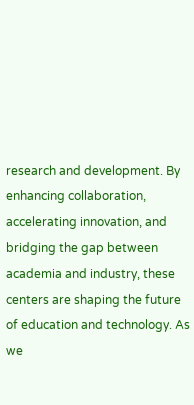research and development. By enhancing collaboration, accelerating innovation, and bridging the gap between academia and industry, these centers are shaping the future of education and technology. As we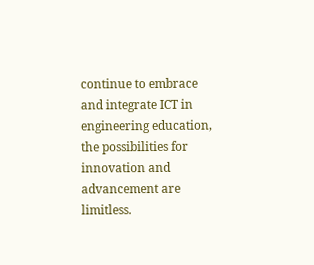continue to embrace and integrate ICT in engineering education, the possibilities for innovation and advancement are limitless.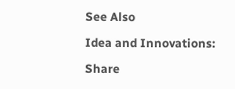See Also

Idea and Innovations:

Share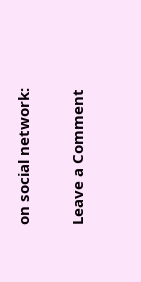on social network:

Leave a Comment